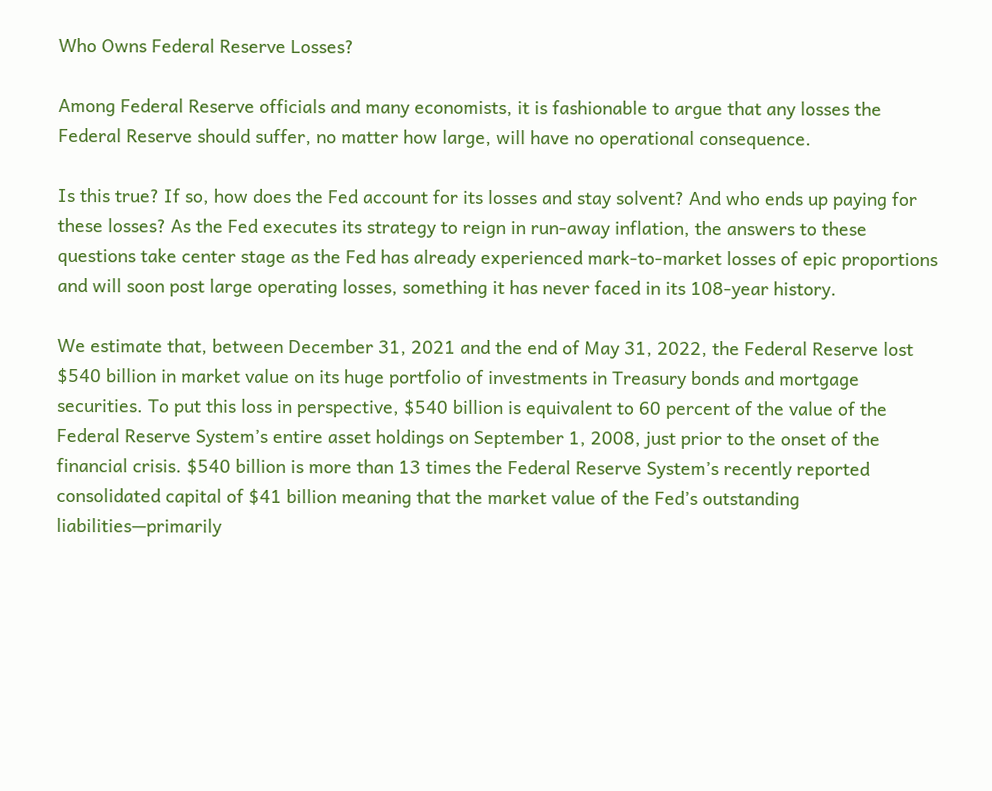Who Owns Federal Reserve Losses?

Among Federal Reserve officials and many economists, it is fashionable to argue that any losses the Federal Reserve should suffer, no matter how large, will have no operational consequence.

Is this true? If so, how does the Fed account for its losses and stay solvent? And who ends up paying for these losses? As the Fed executes its strategy to reign in run-away inflation, the answers to these questions take center stage as the Fed has already experienced mark-to-market losses of epic proportions and will soon post large operating losses, something it has never faced in its 108-year history.

We estimate that, between December 31, 2021 and the end of May 31, 2022, the Federal Reserve lost $540 billion in market value on its huge portfolio of investments in Treasury bonds and mortgage securities. To put this loss in perspective, $540 billion is equivalent to 60 percent of the value of the Federal Reserve System’s entire asset holdings on September 1, 2008, just prior to the onset of the financial crisis. $540 billion is more than 13 times the Federal Reserve System’s recently reported consolidated capital of $41 billion meaning that the market value of the Fed’s outstanding liabilities—primarily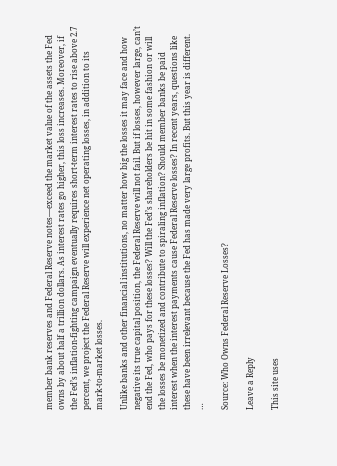member bank reserves and Federal Reserve notes—exceed the market value of the assets the Fed owns by about half a trillion dollars. As interest rates go higher, this loss increases. Moreover, if the Fed’s inflation-fighting campaign eventually requires short-term interest rates to rise above 2.7 percent, we project the Federal Reserve will experience net operating losses, in addition to its mark-to-market losses.

Unlike banks and other financial institutions, no matter how big the losses it may face and how negative its true capital position, the Federal Reserve will not fail. But if losses, however large, can’t end the Fed, who pays for these losses? Will the Fed’s shareholders be hit in some fashion or will the losses be monetized and contribute to spiraling inflation? Should member banks be paid interest when the interest payments cause Federal Reserve losses? In recent years, questions like these have been irrelevant because the Fed has made very large profits. But this year is different. …

Source: Who Owns Federal Reserve Losses?

Leave a Reply

This site uses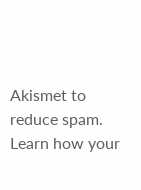Akismet to reduce spam. Learn how your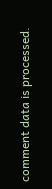comment data is processed.